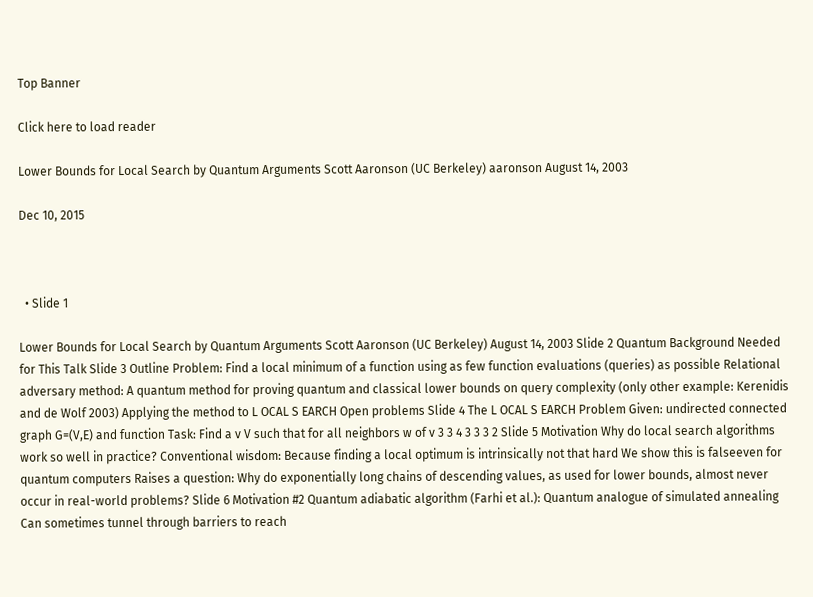Top Banner

Click here to load reader

Lower Bounds for Local Search by Quantum Arguments Scott Aaronson (UC Berkeley) aaronson August 14, 2003

Dec 10, 2015



  • Slide 1

Lower Bounds for Local Search by Quantum Arguments Scott Aaronson (UC Berkeley) August 14, 2003 Slide 2 Quantum Background Needed for This Talk Slide 3 Outline Problem: Find a local minimum of a function using as few function evaluations (queries) as possible Relational adversary method: A quantum method for proving quantum and classical lower bounds on query complexity (only other example: Kerenidis and de Wolf 2003) Applying the method to L OCAL S EARCH Open problems Slide 4 The L OCAL S EARCH Problem Given: undirected connected graph G=(V,E) and function Task: Find a v V such that for all neighbors w of v 3 3 4 3 3 3 2 Slide 5 Motivation Why do local search algorithms work so well in practice? Conventional wisdom: Because finding a local optimum is intrinsically not that hard We show this is falseeven for quantum computers Raises a question: Why do exponentially long chains of descending values, as used for lower bounds, almost never occur in real-world problems? Slide 6 Motivation #2 Quantum adiabatic algorithm (Farhi et al.): Quantum analogue of simulated annealing Can sometimes tunnel through barriers to reach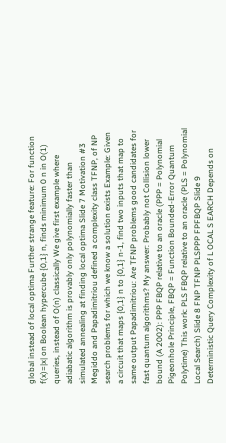global instead of local optima Further strange feature: For function f(x)=|x| on Boolean hypercube {0,1} n, finds minimum 0 n in O(1) queries, instead of O(n) classically We give first example where adiabatic algorithm is provably only polynomially faster than simulated annealing at finding local optima Slide 7 Motivation #3 Megiddo and Papadimitriou defined a complexity class TFNP, of NP search problems for which we know a solution exists Example: Given a circuit that maps {0,1} n to {0,1} n-1, find two inputs that map to same output Papadimitriou: Are TFNP problems good candidates for fast quantum algorithms? My answer: Probably not Collision lower bound (A 2002): PPP FBQP relative to an oracle (PPP = Polynomial Pigeonhole Principle, FBQP = Function Bounded-Error Quantum Polytime) This work: PLS FBQP relative to an oracle (PLS = Polynomial Local Search) Slide 8 FNP TFNP PLSPPP FPFBQP Slide 9 Deterministic Query Complexity of L OCAL S EARCH Depends on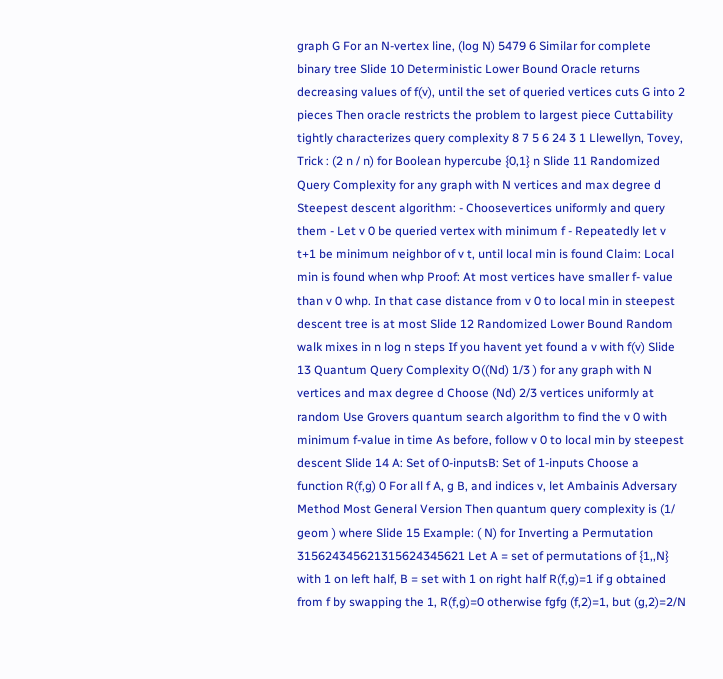graph G For an N-vertex line, (log N) 5479 6 Similar for complete binary tree Slide 10 Deterministic Lower Bound Oracle returns decreasing values of f(v), until the set of queried vertices cuts G into 2 pieces Then oracle restricts the problem to largest piece Cuttability tightly characterizes query complexity 8 7 5 6 24 3 1 Llewellyn, Tovey, Trick : (2 n / n) for Boolean hypercube {0,1} n Slide 11 Randomized Query Complexity for any graph with N vertices and max degree d Steepest descent algorithm: - Choosevertices uniformly and query them - Let v 0 be queried vertex with minimum f - Repeatedly let v t+1 be minimum neighbor of v t, until local min is found Claim: Local min is found when whp Proof: At most vertices have smaller f- value than v 0 whp. In that case distance from v 0 to local min in steepest descent tree is at most Slide 12 Randomized Lower Bound Random walk mixes in n log n steps If you havent yet found a v with f(v) Slide 13 Quantum Query Complexity O((Nd) 1/3 ) for any graph with N vertices and max degree d Choose (Nd) 2/3 vertices uniformly at random Use Grovers quantum search algorithm to find the v 0 with minimum f-value in time As before, follow v 0 to local min by steepest descent Slide 14 A: Set of 0-inputsB: Set of 1-inputs Choose a function R(f,g) 0 For all f A, g B, and indices v, let Ambainis Adversary Method Most General Version Then quantum query complexity is (1/ geom ) where Slide 15 Example: ( N) for Inverting a Permutation 315624345621315624345621 Let A = set of permutations of {1,,N} with 1 on left half, B = set with 1 on right half R(f,g)=1 if g obtained from f by swapping the 1, R(f,g)=0 otherwise fgfg (f,2)=1, but (g,2)=2/N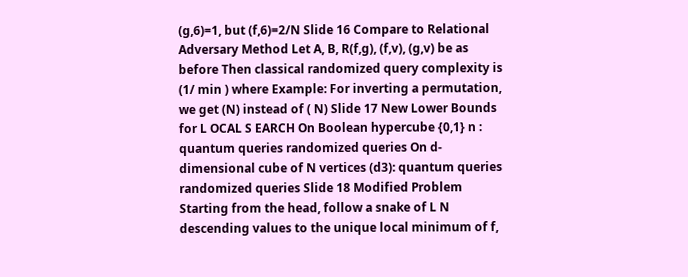(g,6)=1, but (f,6)=2/N Slide 16 Compare to Relational Adversary Method Let A, B, R(f,g), (f,v), (g,v) be as before Then classical randomized query complexity is (1/ min ) where Example: For inverting a permutation, we get (N) instead of ( N) Slide 17 New Lower Bounds for L OCAL S EARCH On Boolean hypercube {0,1} n : quantum queries randomized queries On d-dimensional cube of N vertices (d3): quantum queries randomized queries Slide 18 Modified Problem Starting from the head, follow a snake of L N descending values to the unique local minimum of f,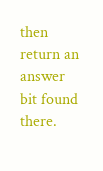then return an answer bit found there.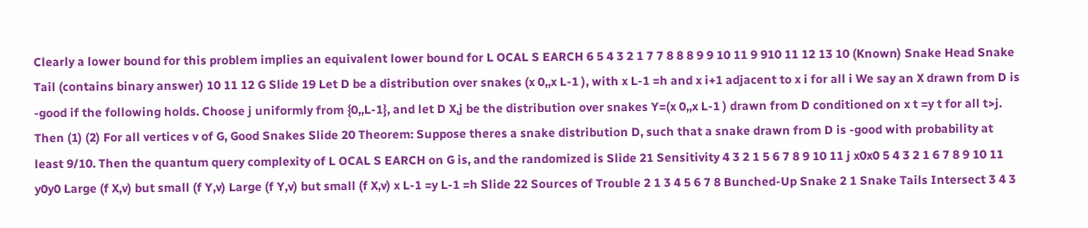Clearly a lower bound for this problem implies an equivalent lower bound for L OCAL S EARCH 6 5 4 3 2 1 7 7 8 8 8 9 9 10 11 9 910 11 12 13 10 (Known) Snake Head Snake Tail (contains binary answer) 10 11 12 G Slide 19 Let D be a distribution over snakes (x 0,,x L-1 ), with x L-1 =h and x i+1 adjacent to x i for all i We say an X drawn from D is -good if the following holds. Choose j uniformly from {0,,L-1}, and let D X,j be the distribution over snakes Y=(x 0,,x L-1 ) drawn from D conditioned on x t =y t for all t>j. Then (1) (2) For all vertices v of G, Good Snakes Slide 20 Theorem: Suppose theres a snake distribution D, such that a snake drawn from D is -good with probability at least 9/10. Then the quantum query complexity of L OCAL S EARCH on G is, and the randomized is Slide 21 Sensitivity 4 3 2 1 5 6 7 8 9 10 11 j x0x0 5 4 3 2 1 6 7 8 9 10 11 y0y0 Large (f X,v) but small (f Y,v) Large (f Y,v) but small (f X,v) x L-1 =y L-1 =h Slide 22 Sources of Trouble 2 1 3 4 5 6 7 8 Bunched-Up Snake 2 1 Snake Tails Intersect 3 4 3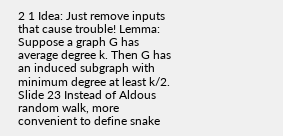2 1 Idea: Just remove inputs that cause trouble! Lemma: Suppose a graph G has average degree k. Then G has an induced subgraph with minimum degree at least k/2. Slide 23 Instead of Aldous random walk, more convenient to define snake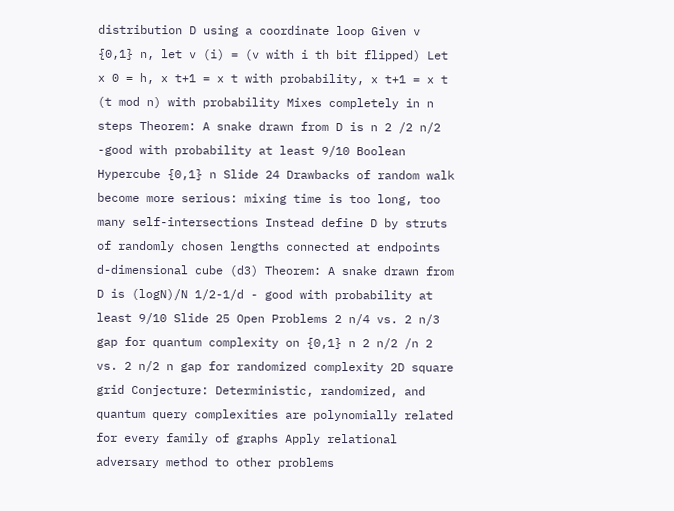distribution D using a coordinate loop Given v {0,1} n, let v (i) = (v with i th bit flipped) Let x 0 = h, x t+1 = x t with probability, x t+1 = x t (t mod n) with probability Mixes completely in n steps Theorem: A snake drawn from D is n 2 /2 n/2 -good with probability at least 9/10 Boolean Hypercube {0,1} n Slide 24 Drawbacks of random walk become more serious: mixing time is too long, too many self-intersections Instead define D by struts of randomly chosen lengths connected at endpoints d-dimensional cube (d3) Theorem: A snake drawn from D is (logN)/N 1/2-1/d - good with probability at least 9/10 Slide 25 Open Problems 2 n/4 vs. 2 n/3 gap for quantum complexity on {0,1} n 2 n/2 /n 2 vs. 2 n/2 n gap for randomized complexity 2D square grid Conjecture: Deterministic, randomized, and quantum query complexities are polynomially related for every family of graphs Apply relational adversary method to other problems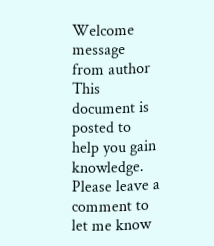Welcome message from author
This document is posted to help you gain knowledge. Please leave a comment to let me know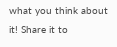what you think about it! Share it to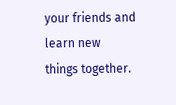your friends and learn new things together.